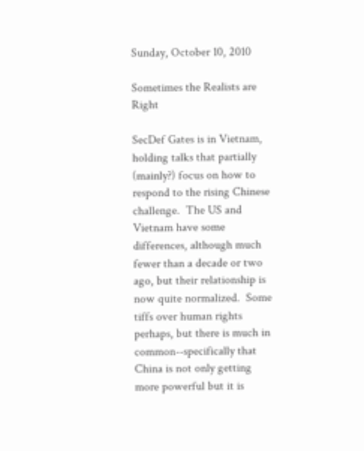Sunday, October 10, 2010

Sometimes the Realists are Right

SecDef Gates is in Vietnam, holding talks that partially (mainly?) focus on how to respond to the rising Chinese challenge.  The US and Vietnam have some differences, although much fewer than a decade or two ago, but their relationship is now quite normalized.  Some tiffs over human rights perhaps, but there is much in common--specifically that China is not only getting more powerful but it is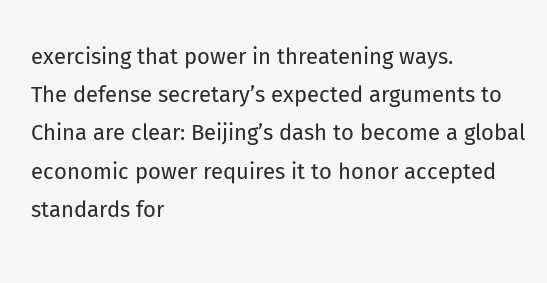exercising that power in threatening ways.
The defense secretary’s expected arguments to China are clear: Beijing’s dash to become a global economic power requires it to honor accepted standards for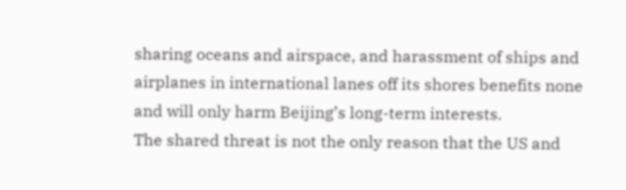sharing oceans and airspace, and harassment of ships and airplanes in international lanes off its shores benefits none and will only harm Beijing’s long-term interests.
The shared threat is not the only reason that the US and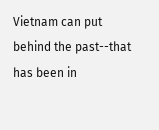Vietnam can put behind the past--that has been in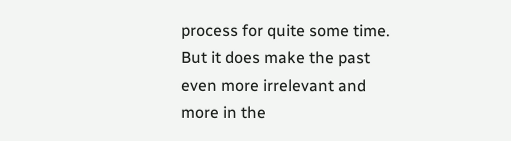process for quite some time.  But it does make the past even more irrelevant and more in the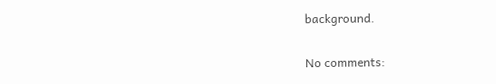background.

No comments: